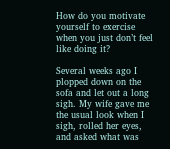How do you motivate yourself to exercise when you just don’t feel like doing it?

Several weeks ago I plopped down on the sofa and let out a long sigh. My wife gave me the usual look when I sigh, rolled her eyes, and asked what was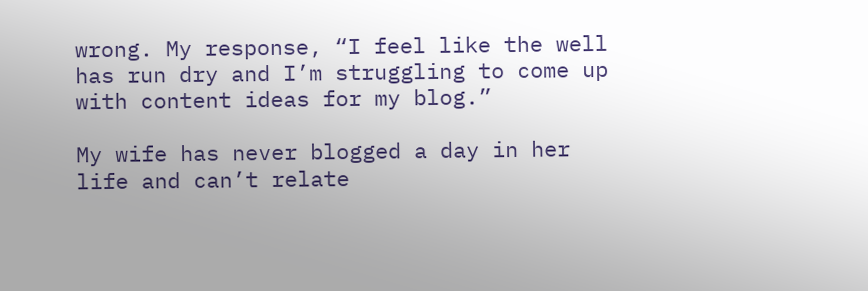wrong. My response, “I feel like the well has run dry and I’m struggling to come up with content ideas for my blog.”

My wife has never blogged a day in her life and can’t relate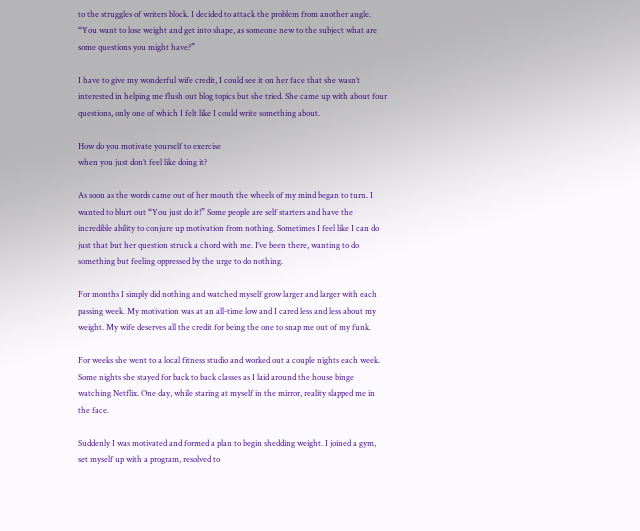to the struggles of writers block. I decided to attack the problem from another angle. “You want to lose weight and get into shape, as someone new to the subject what are some questions you might have?”

I have to give my wonderful wife credit, I could see it on her face that she wasn’t interested in helping me flush out blog topics but she tried. She came up with about four questions, only one of which I felt like I could write something about.

How do you motivate yourself to exercise
when you just don’t feel like doing it?

As soon as the words came out of her mouth the wheels of my mind began to turn. I wanted to blurt out “You just do it!” Some people are self starters and have the incredible ability to conjure up motivation from nothing. Sometimes I feel like I can do just that but her question struck a chord with me. I’ve been there, wanting to do something but feeling oppressed by the urge to do nothing.

For months I simply did nothing and watched myself grow larger and larger with each passing week. My motivation was at an all-time low and I cared less and less about my weight. My wife deserves all the credit for being the one to snap me out of my funk.

For weeks she went to a local fitness studio and worked out a couple nights each week. Some nights she stayed for back to back classes as I laid around the house binge watching Netflix. One day, while staring at myself in the mirror, reality slapped me in the face.

Suddenly I was motivated and formed a plan to begin shedding weight. I joined a gym, set myself up with a program, resolved to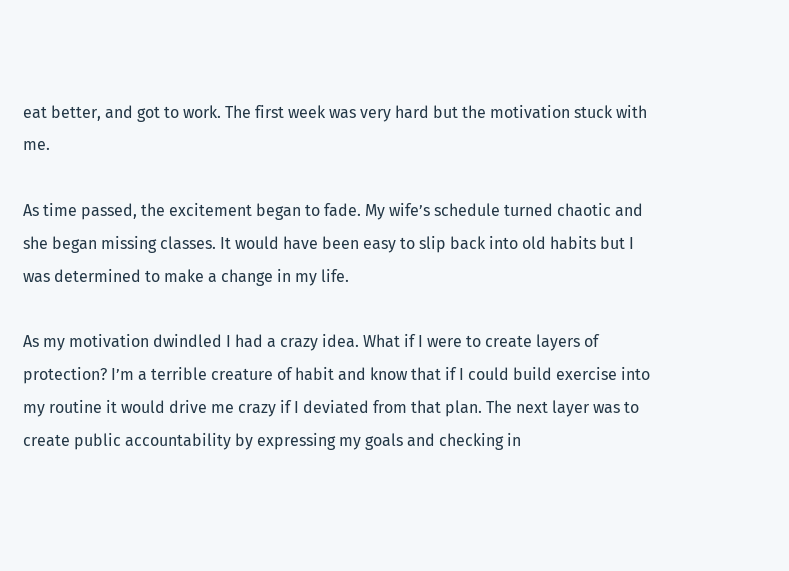eat better, and got to work. The first week was very hard but the motivation stuck with me.

As time passed, the excitement began to fade. My wife’s schedule turned chaotic and she began missing classes. It would have been easy to slip back into old habits but I was determined to make a change in my life.

As my motivation dwindled I had a crazy idea. What if I were to create layers of protection? I’m a terrible creature of habit and know that if I could build exercise into my routine it would drive me crazy if I deviated from that plan. The next layer was to create public accountability by expressing my goals and checking in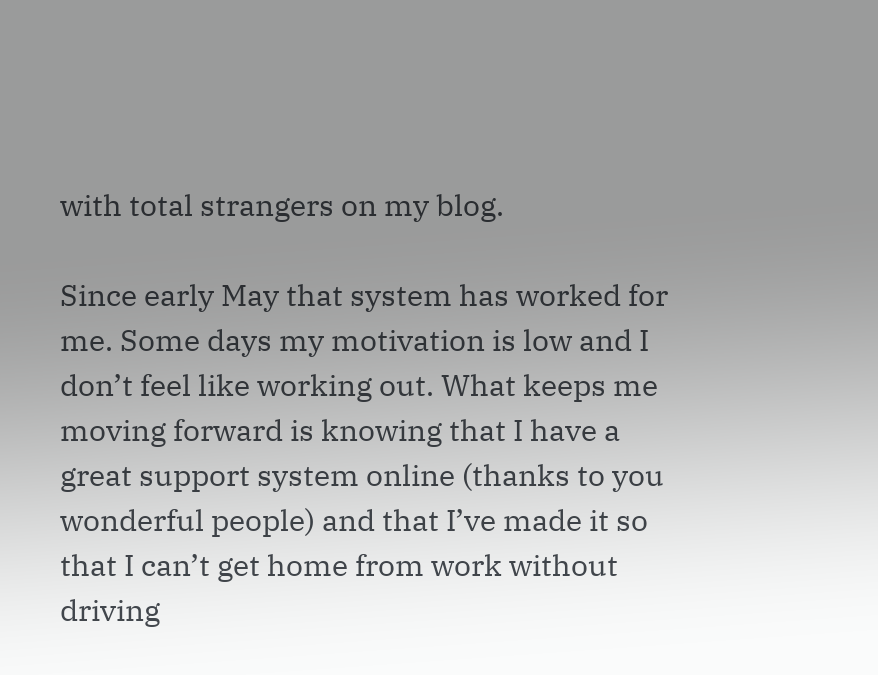with total strangers on my blog.

Since early May that system has worked for me. Some days my motivation is low and I don’t feel like working out. What keeps me moving forward is knowing that I have a great support system online (thanks to you wonderful people) and that I’ve made it so that I can’t get home from work without driving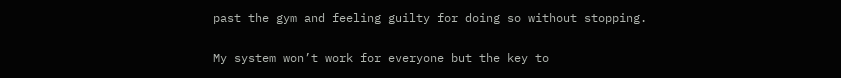past the gym and feeling guilty for doing so without stopping.

My system won’t work for everyone but the key to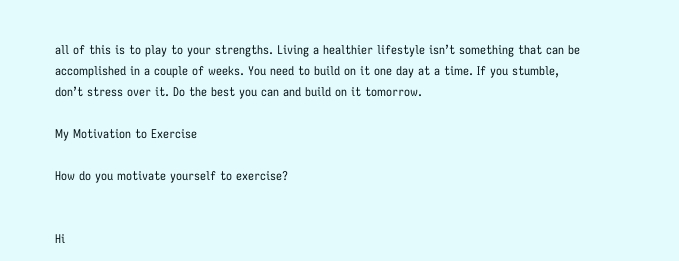all of this is to play to your strengths. Living a healthier lifestyle isn’t something that can be accomplished in a couple of weeks. You need to build on it one day at a time. If you stumble, don’t stress over it. Do the best you can and build on it tomorrow.

My Motivation to Exercise

How do you motivate yourself to exercise?


Hi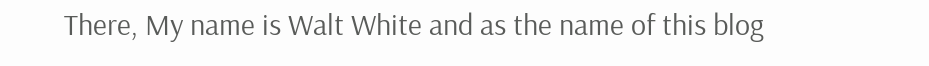There, My name is Walt White and as the name of this blog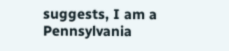suggests, I am a Pennsylvania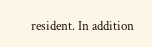resident. In addition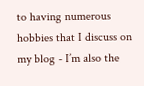to having numerous hobbies that I discuss on my blog - I’m also the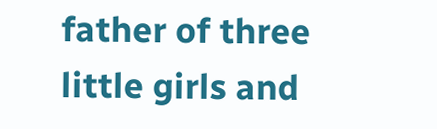father of three little girls and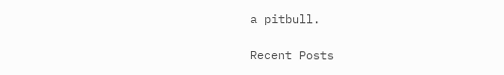a pitbull.

Recent Posts